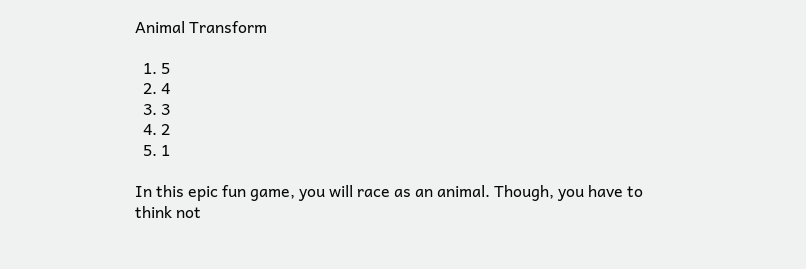Animal Transform

  1. 5
  2. 4
  3. 3
  4. 2
  5. 1

In this epic fun game, you will race as an animal. Though, you have to think not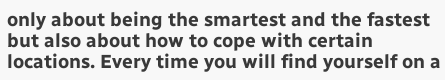only about being the smartest and the fastest but also about how to cope with certain locations. Every time you will find yourself on a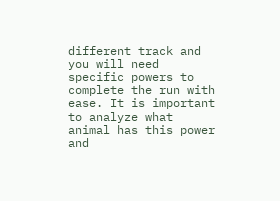different track and you will need specific powers to complete the run with ease. It is important to analyze what animal has this power and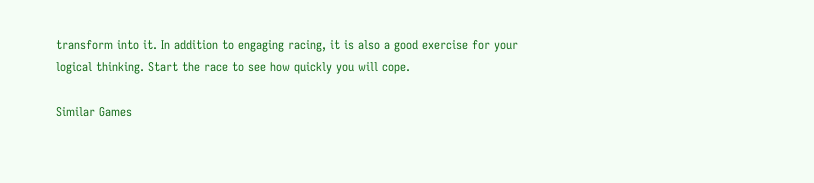transform into it. In addition to engaging racing, it is also a good exercise for your logical thinking. Start the race to see how quickly you will cope.

Similar Games